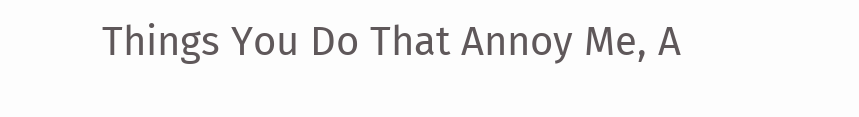Things You Do That Annoy Me, A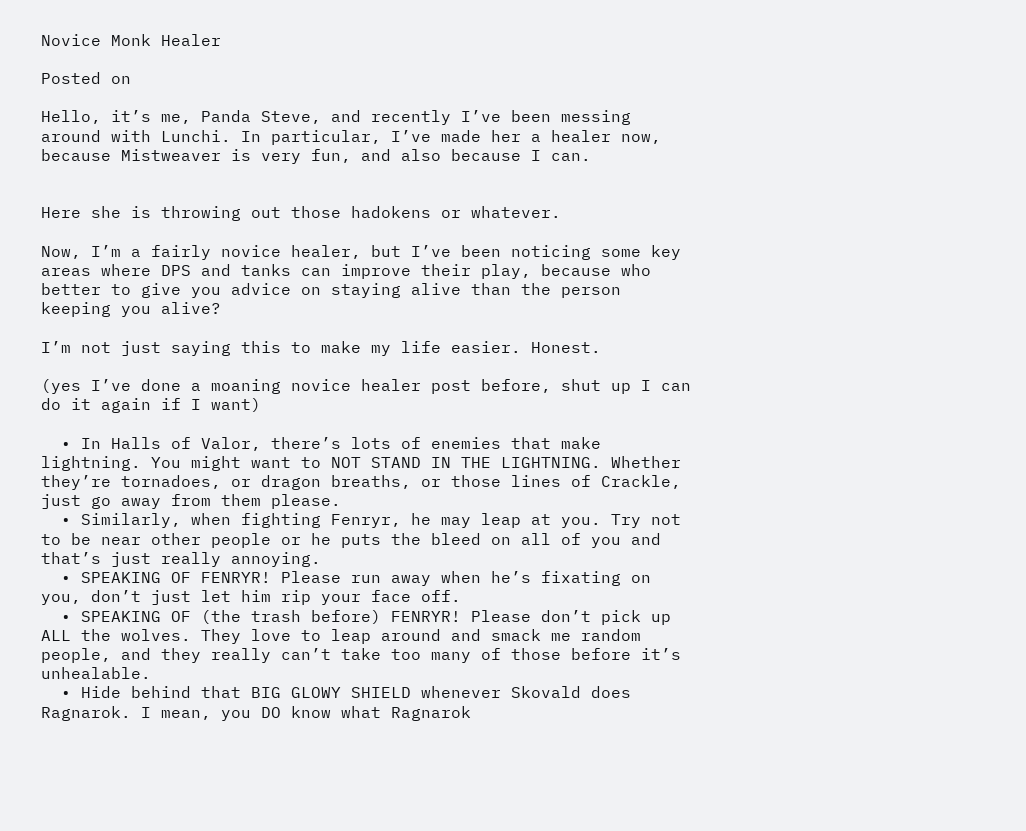Novice Monk Healer

Posted on

Hello, it’s me, Panda Steve, and recently I’ve been messing around with Lunchi. In particular, I’ve made her a healer now, because Mistweaver is very fun, and also because I can.


Here she is throwing out those hadokens or whatever.

Now, I’m a fairly novice healer, but I’ve been noticing some key areas where DPS and tanks can improve their play, because who better to give you advice on staying alive than the person keeping you alive?

I’m not just saying this to make my life easier. Honest.

(yes I’ve done a moaning novice healer post before, shut up I can do it again if I want)

  • In Halls of Valor, there’s lots of enemies that make lightning. You might want to NOT STAND IN THE LIGHTNING. Whether they’re tornadoes, or dragon breaths, or those lines of Crackle, just go away from them please.
  • Similarly, when fighting Fenryr, he may leap at you. Try not to be near other people or he puts the bleed on all of you and that’s just really annoying.
  • SPEAKING OF FENRYR! Please run away when he’s fixating on you, don’t just let him rip your face off.
  • SPEAKING OF (the trash before) FENRYR! Please don’t pick up ALL the wolves. They love to leap around and smack me random people, and they really can’t take too many of those before it’s unhealable.
  • Hide behind that BIG GLOWY SHIELD whenever Skovald does Ragnarok. I mean, you DO know what Ragnarok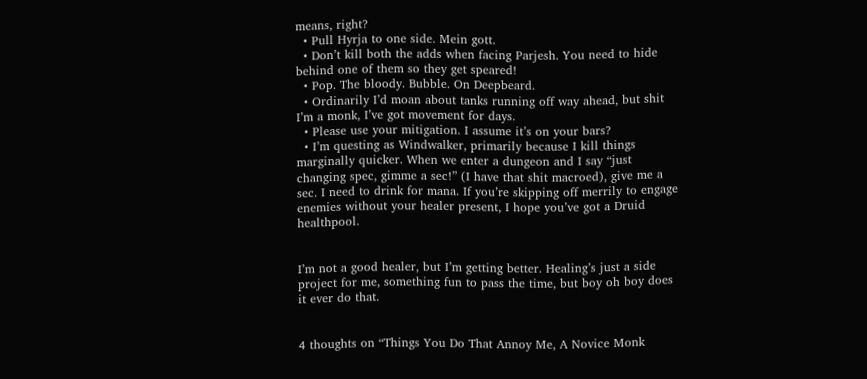means, right?
  • Pull Hyrja to one side. Mein gott.
  • Don’t kill both the adds when facing Parjesh. You need to hide behind one of them so they get speared!
  • Pop. The bloody. Bubble. On Deepbeard.
  • Ordinarily I’d moan about tanks running off way ahead, but shit I’m a monk, I’ve got movement for days.
  • Please use your mitigation. I assume it’s on your bars?
  • I’m questing as Windwalker, primarily because I kill things marginally quicker. When we enter a dungeon and I say “just changing spec, gimme a sec!” (I have that shit macroed), give me a sec. I need to drink for mana. If you’re skipping off merrily to engage enemies without your healer present, I hope you’ve got a Druid healthpool.


I’m not a good healer, but I’m getting better. Healing’s just a side project for me, something fun to pass the time, but boy oh boy does it ever do that.


4 thoughts on “Things You Do That Annoy Me, A Novice Monk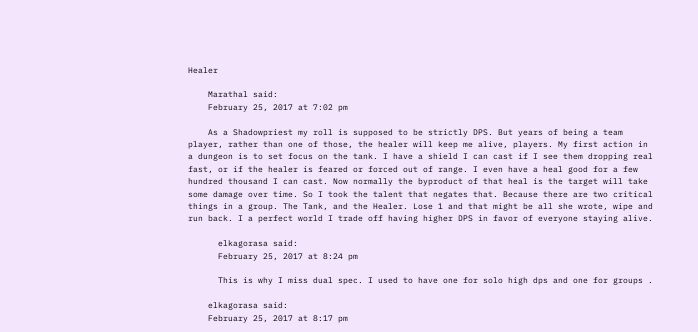Healer

    Marathal said:
    February 25, 2017 at 7:02 pm

    As a Shadowpriest my roll is supposed to be strictly DPS. But years of being a team player, rather than one of those, the healer will keep me alive, players. My first action in a dungeon is to set focus on the tank. I have a shield I can cast if I see them dropping real fast, or if the healer is feared or forced out of range. I even have a heal good for a few hundred thousand I can cast. Now normally the byproduct of that heal is the target will take some damage over time. So I took the talent that negates that. Because there are two critical things in a group. The Tank, and the Healer. Lose 1 and that might be all she wrote, wipe and run back. I a perfect world I trade off having higher DPS in favor of everyone staying alive.

      elkagorasa said:
      February 25, 2017 at 8:24 pm

      This is why I miss dual spec. I used to have one for solo high dps and one for groups .

    elkagorasa said:
    February 25, 2017 at 8:17 pm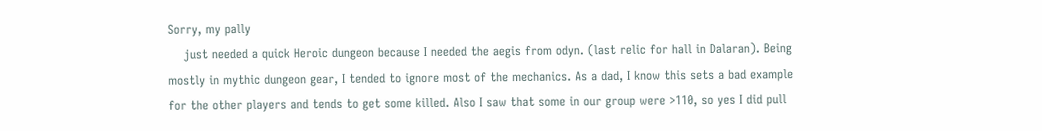Sorry, my pally
    just needed a quick Heroic dungeon because I needed the aegis from odyn. (last relic for hall in Dalaran). Being mostly in mythic dungeon gear, I tended to ignore most of the mechanics. As a dad, I know this sets a bad example for the other players and tends to get some killed. Also I saw that some in our group were >110, so yes I did pull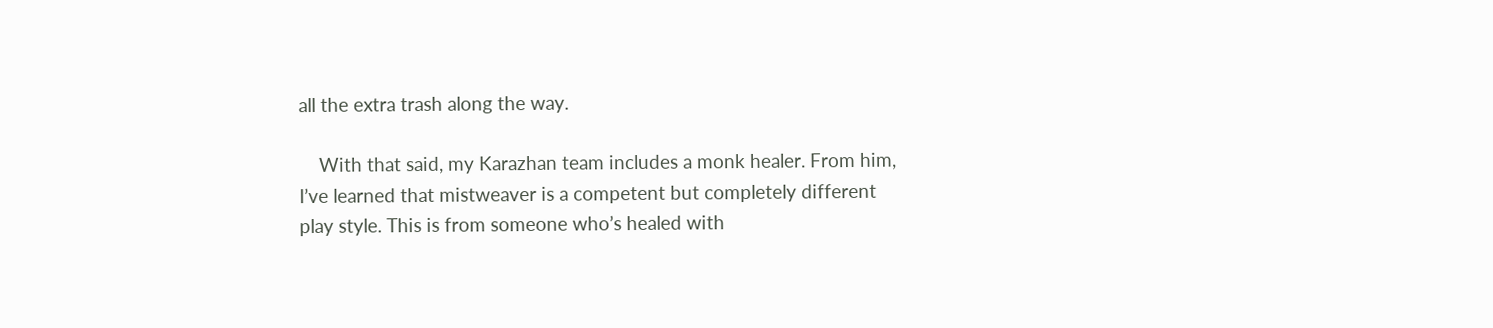all the extra trash along the way.

    With that said, my Karazhan team includes a monk healer. From him, I’ve learned that mistweaver is a competent but completely different play style. This is from someone who’s healed with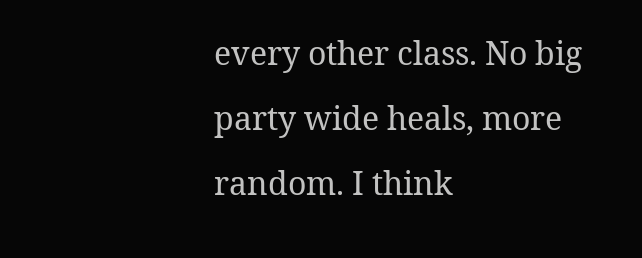every other class. No big party wide heals, more random. I think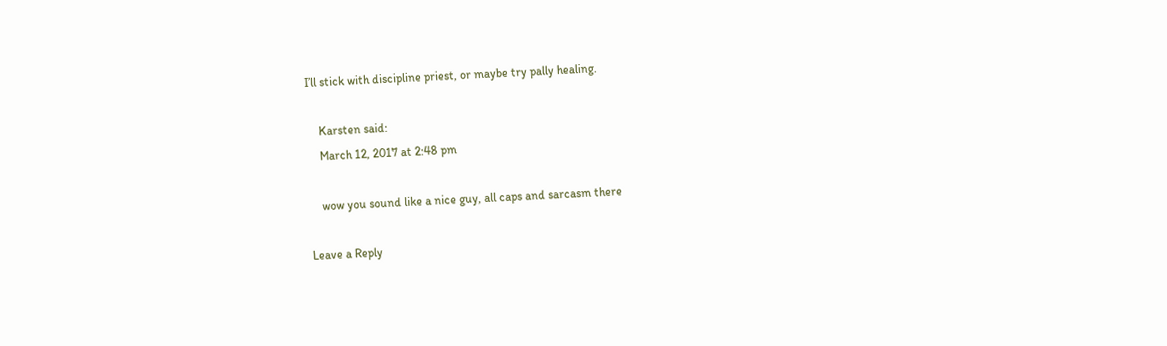I’ll stick with discipline priest, or maybe try pally healing.

    Karsten said:
    March 12, 2017 at 2:48 pm

    wow you sound like a nice guy, all caps and sarcasm there

Leave a Reply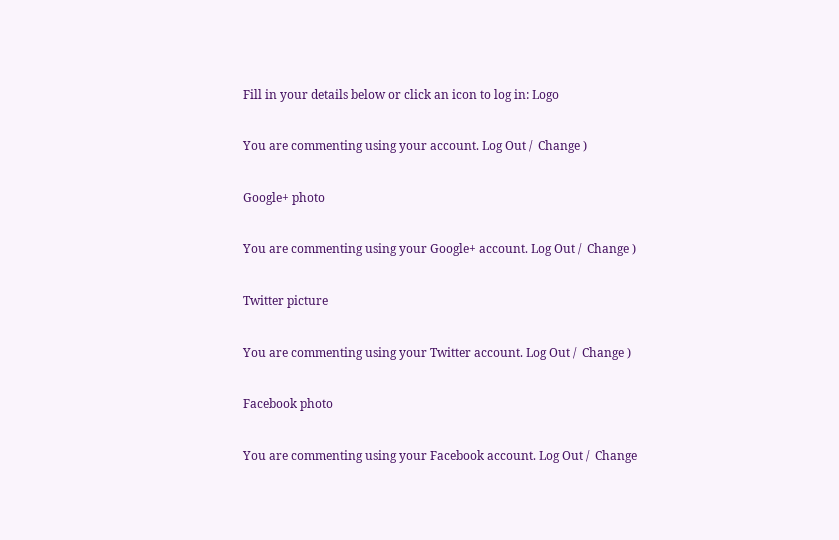Fill in your details below or click an icon to log in: Logo

You are commenting using your account. Log Out /  Change )

Google+ photo

You are commenting using your Google+ account. Log Out /  Change )

Twitter picture

You are commenting using your Twitter account. Log Out /  Change )

Facebook photo

You are commenting using your Facebook account. Log Out /  Change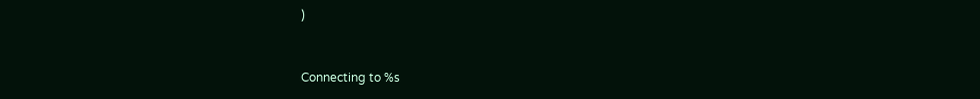)


Connecting to %s